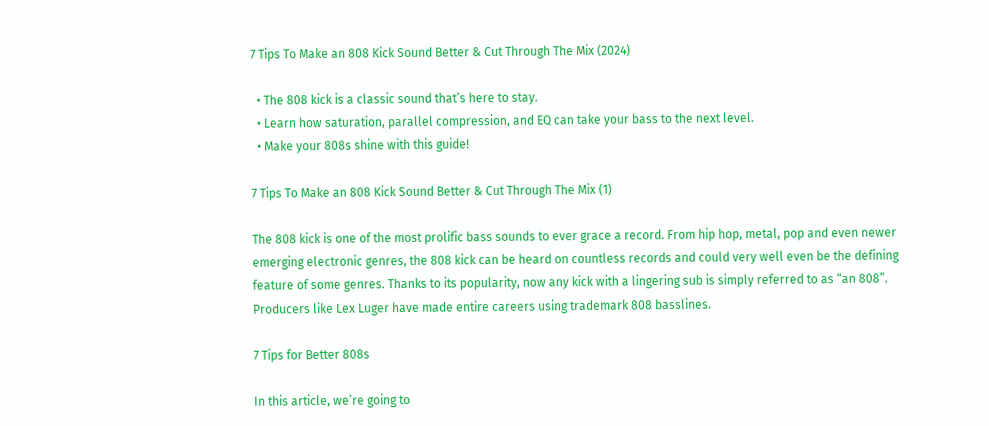7 Tips To Make an 808 Kick Sound Better & Cut Through The Mix (2024)

  • The 808 kick is a classic sound that’s here to stay.
  • Learn how saturation, parallel compression, and EQ can take your bass to the next level.
  • Make your 808s shine with this guide!

7 Tips To Make an 808 Kick Sound Better & Cut Through The Mix (1)

The 808 kick is one of the most prolific bass sounds to ever grace a record. From hip hop, metal, pop and even newer emerging electronic genres, the 808 kick can be heard on countless records and could very well even be the defining feature of some genres. Thanks to its popularity, now any kick with a lingering sub is simply referred to as “an 808”. Producers like Lex Luger have made entire careers using trademark 808 basslines.

7 Tips for Better 808s

In this article, we’re going to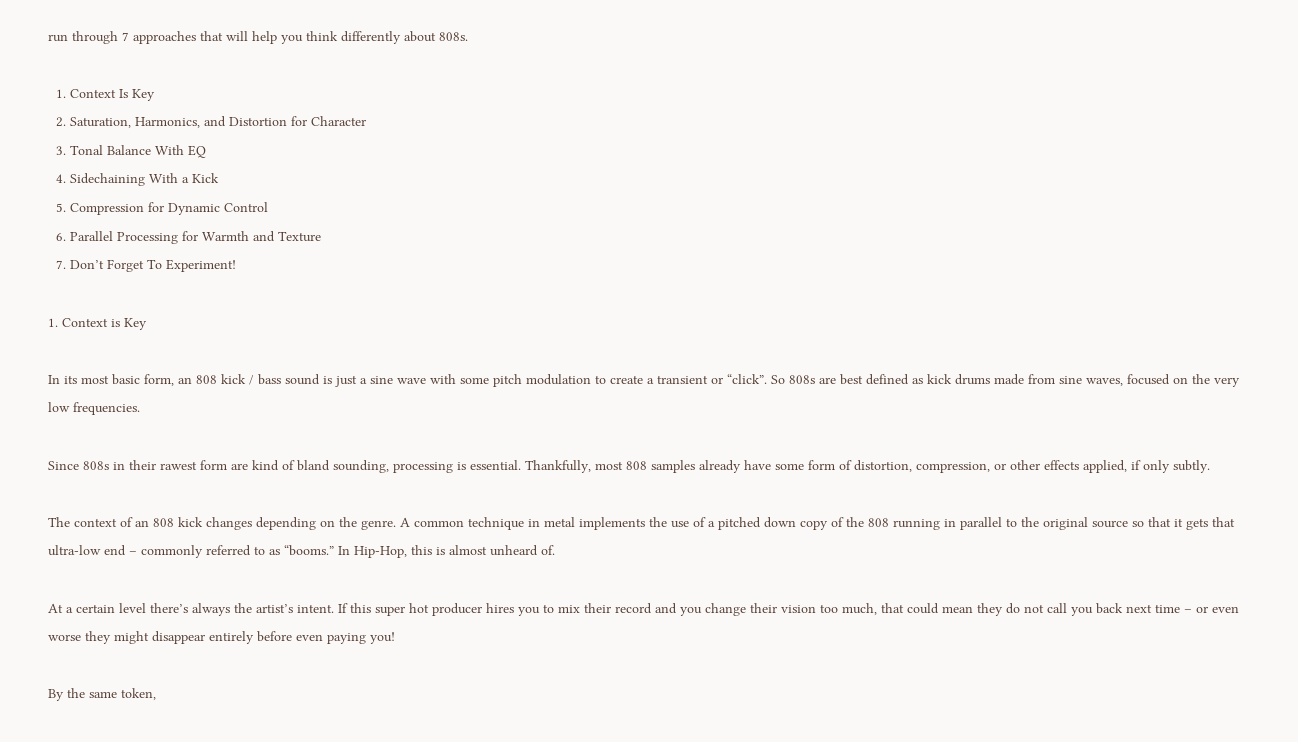run through 7 approaches that will help you think differently about 808s.

  1. Context Is Key
  2. Saturation, Harmonics, and Distortion for Character
  3. Tonal Balance With EQ
  4. Sidechaining With a Kick
  5. Compression for Dynamic Control
  6. Parallel Processing for Warmth and Texture
  7. Don’t Forget To Experiment!

1. Context is Key

In its most basic form, an 808 kick / bass sound is just a sine wave with some pitch modulation to create a transient or “click”. So 808s are best defined as kick drums made from sine waves, focused on the very low frequencies.

Since 808s in their rawest form are kind of bland sounding, processing is essential. Thankfully, most 808 samples already have some form of distortion, compression, or other effects applied, if only subtly.

The context of an 808 kick changes depending on the genre. A common technique in metal implements the use of a pitched down copy of the 808 running in parallel to the original source so that it gets that ultra-low end – commonly referred to as “booms.” In Hip-Hop, this is almost unheard of.

At a certain level there’s always the artist’s intent. If this super hot producer hires you to mix their record and you change their vision too much, that could mean they do not call you back next time – or even worse they might disappear entirely before even paying you!

By the same token,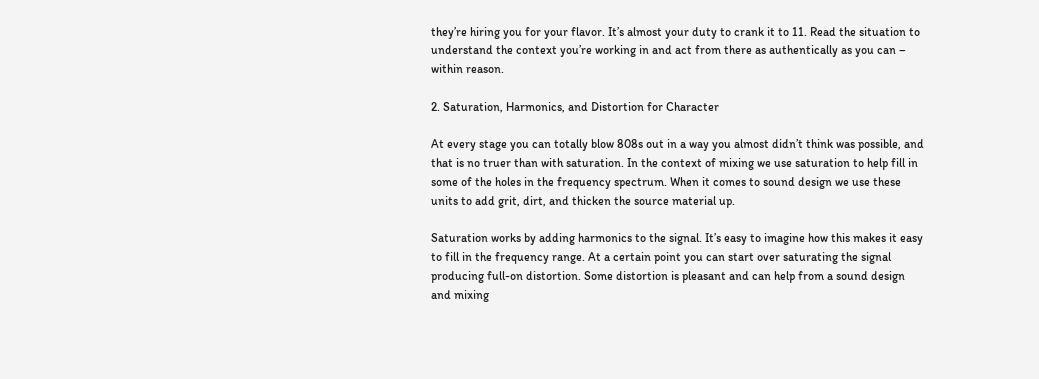they’re hiring you for your flavor. It’s almost your duty to crank it to 11. Read the situation to understand the context you’re working in and act from there as authentically as you can – within reason.

2. Saturation, Harmonics, and Distortion for Character

At every stage you can totally blow 808s out in a way you almost didn’t think was possible, and that is no truer than with saturation. In the context of mixing we use saturation to help fill in some of the holes in the frequency spectrum. When it comes to sound design we use these units to add grit, dirt, and thicken the source material up.

Saturation works by adding harmonics to the signal. It’s easy to imagine how this makes it easy to fill in the frequency range. At a certain point you can start over saturating the signal producing full-on distortion. Some distortion is pleasant and can help from a sound design and mixing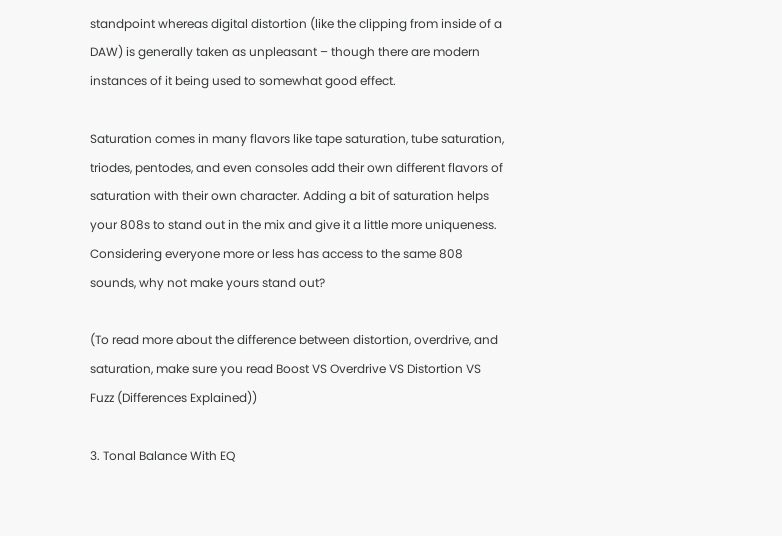standpoint whereas digital distortion (like the clipping from inside of a DAW) is generally taken as unpleasant – though there are modern instances of it being used to somewhat good effect.

Saturation comes in many flavors like tape saturation, tube saturation, triodes, pentodes, and even consoles add their own different flavors of saturation with their own character. Adding a bit of saturation helps your 808s to stand out in the mix and give it a little more uniqueness. Considering everyone more or less has access to the same 808 sounds, why not make yours stand out?

(To read more about the difference between distortion, overdrive, and saturation, make sure you read Boost VS Overdrive VS Distortion VS Fuzz (Differences Explained))

3. Tonal Balance With EQ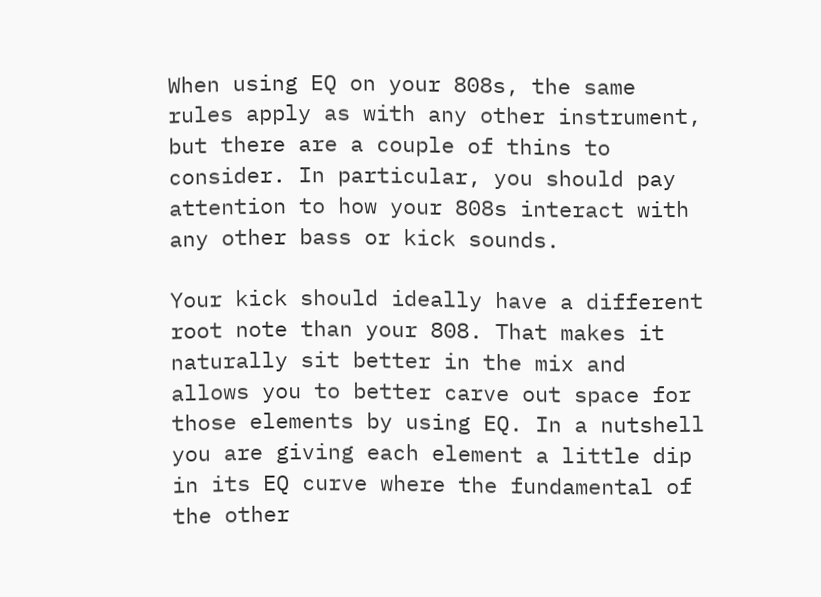When using EQ on your 808s, the same rules apply as with any other instrument, but there are a couple of thins to consider. In particular, you should pay attention to how your 808s interact with any other bass or kick sounds.

Your kick should ideally have a different root note than your 808. That makes it naturally sit better in the mix and allows you to better carve out space for those elements by using EQ. In a nutshell you are giving each element a little dip in its EQ curve where the fundamental of the other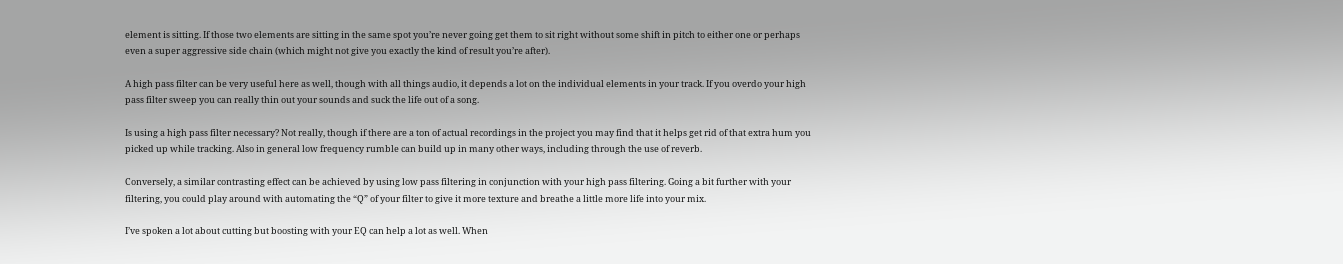element is sitting. If those two elements are sitting in the same spot you’re never going get them to sit right without some shift in pitch to either one or perhaps even a super aggressive side chain (which might not give you exactly the kind of result you’re after).

A high pass filter can be very useful here as well, though with all things audio, it depends a lot on the individual elements in your track. If you overdo your high pass filter sweep you can really thin out your sounds and suck the life out of a song.

Is using a high pass filter necessary? Not really, though if there are a ton of actual recordings in the project you may find that it helps get rid of that extra hum you picked up while tracking. Also in general low frequency rumble can build up in many other ways, including through the use of reverb.

Conversely, a similar contrasting effect can be achieved by using low pass filtering in conjunction with your high pass filtering. Going a bit further with your filtering, you could play around with automating the “Q” of your filter to give it more texture and breathe a little more life into your mix.

I’ve spoken a lot about cutting but boosting with your EQ can help a lot as well. When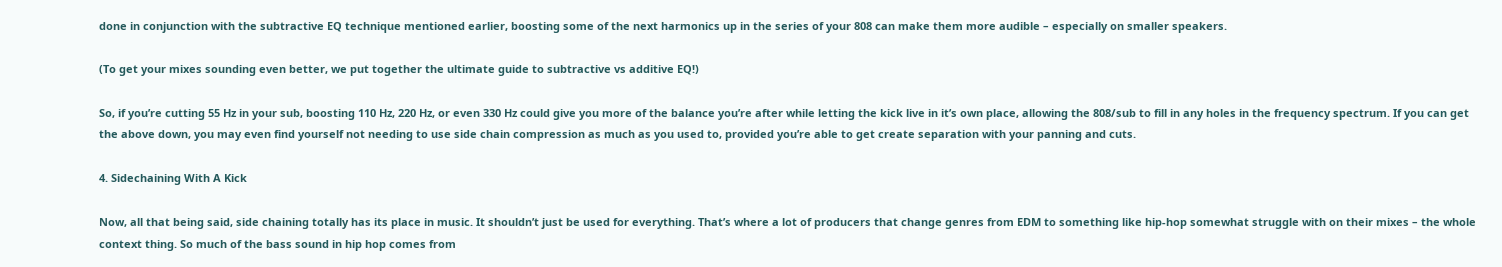done in conjunction with the subtractive EQ technique mentioned earlier, boosting some of the next harmonics up in the series of your 808 can make them more audible – especially on smaller speakers.

(To get your mixes sounding even better, we put together the ultimate guide to subtractive vs additive EQ!)

So, if you’re cutting 55 Hz in your sub, boosting 110 Hz, 220 Hz, or even 330 Hz could give you more of the balance you’re after while letting the kick live in it’s own place, allowing the 808/sub to fill in any holes in the frequency spectrum. If you can get the above down, you may even find yourself not needing to use side chain compression as much as you used to, provided you’re able to get create separation with your panning and cuts.

4. Sidechaining With A Kick

Now, all that being said, side chaining totally has its place in music. It shouldn’t just be used for everything. That’s where a lot of producers that change genres from EDM to something like hip-hop somewhat struggle with on their mixes – the whole context thing. So much of the bass sound in hip hop comes from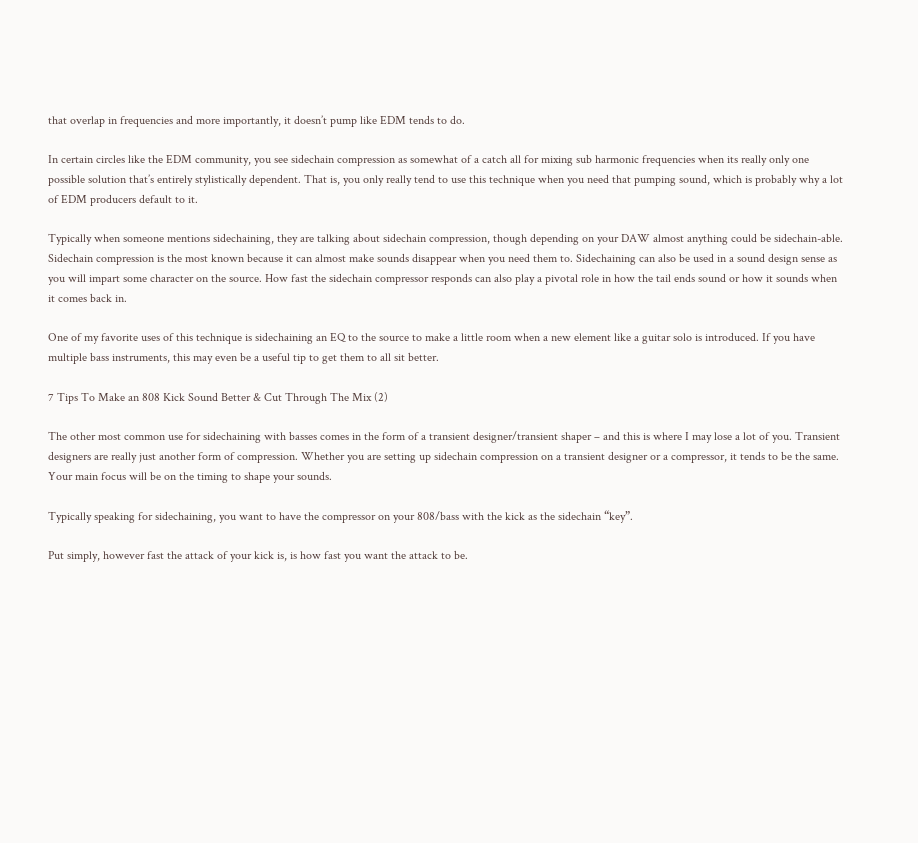that overlap in frequencies and more importantly, it doesn’t pump like EDM tends to do.

In certain circles like the EDM community, you see sidechain compression as somewhat of a catch all for mixing sub harmonic frequencies when its really only one possible solution that’s entirely stylistically dependent. That is, you only really tend to use this technique when you need that pumping sound, which is probably why a lot of EDM producers default to it.

Typically when someone mentions sidechaining, they are talking about sidechain compression, though depending on your DAW almost anything could be sidechain-able. Sidechain compression is the most known because it can almost make sounds disappear when you need them to. Sidechaining can also be used in a sound design sense as you will impart some character on the source. How fast the sidechain compressor responds can also play a pivotal role in how the tail ends sound or how it sounds when it comes back in.

One of my favorite uses of this technique is sidechaining an EQ to the source to make a little room when a new element like a guitar solo is introduced. If you have multiple bass instruments, this may even be a useful tip to get them to all sit better.

7 Tips To Make an 808 Kick Sound Better & Cut Through The Mix (2)

The other most common use for sidechaining with basses comes in the form of a transient designer/transient shaper – and this is where I may lose a lot of you. Transient designers are really just another form of compression. Whether you are setting up sidechain compression on a transient designer or a compressor, it tends to be the same. Your main focus will be on the timing to shape your sounds.

Typically speaking for sidechaining, you want to have the compressor on your 808/bass with the kick as the sidechain “key”.

Put simply, however fast the attack of your kick is, is how fast you want the attack to be.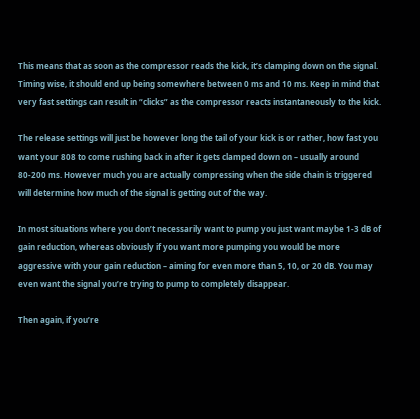This means that as soon as the compressor reads the kick, it’s clamping down on the signal. Timing wise, it should end up being somewhere between 0 ms and 10 ms. Keep in mind that very fast settings can result in “clicks” as the compressor reacts instantaneously to the kick.

The release settings will just be however long the tail of your kick is or rather, how fast you want your 808 to come rushing back in after it gets clamped down on – usually around 80-200 ms. However much you are actually compressing when the side chain is triggered will determine how much of the signal is getting out of the way.

In most situations where you don’t necessarily want to pump you just want maybe 1-3 dB of gain reduction, whereas obviously if you want more pumping you would be more aggressive with your gain reduction – aiming for even more than 5, 10, or 20 dB. You may even want the signal you’re trying to pump to completely disappear.

Then again, if you’re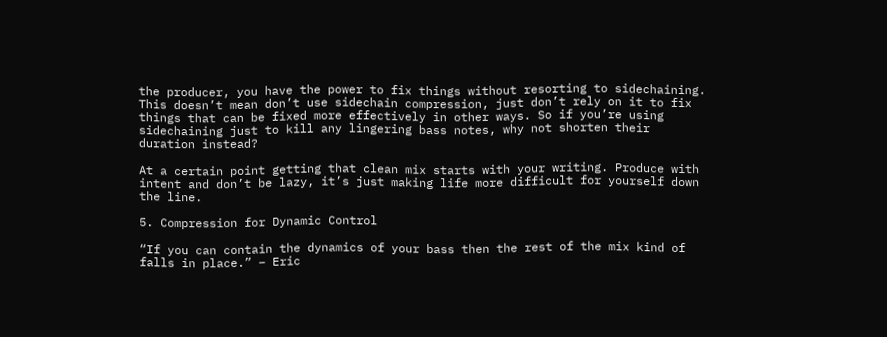the producer, you have the power to fix things without resorting to sidechaining. This doesn’t mean don’t use sidechain compression, just don’t rely on it to fix things that can be fixed more effectively in other ways. So if you’re using sidechaining just to kill any lingering bass notes, why not shorten their duration instead?

At a certain point getting that clean mix starts with your writing. Produce with intent and don’t be lazy, it’s just making life more difficult for yourself down the line.

5. Compression for Dynamic Control

“If you can contain the dynamics of your bass then the rest of the mix kind of falls in place.” – Eric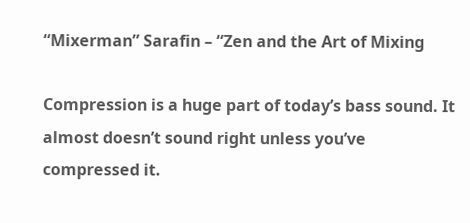“Mixerman” Sarafin – “Zen and the Art of Mixing

Compression is a huge part of today’s bass sound. It almost doesn’t sound right unless you’ve compressed it.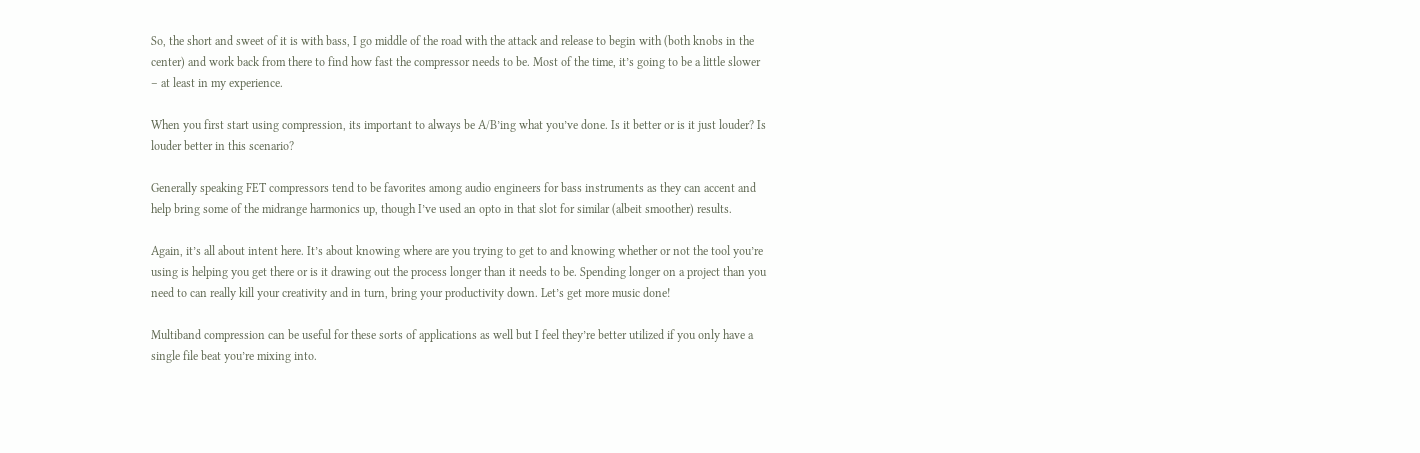So, the short and sweet of it is with bass, I go middle of the road with the attack and release to begin with (both knobs in the center) and work back from there to find how fast the compressor needs to be. Most of the time, it’s going to be a little slower – at least in my experience.

When you first start using compression, its important to always be A/B’ing what you’ve done. Is it better or is it just louder? Is louder better in this scenario?

Generally speaking FET compressors tend to be favorites among audio engineers for bass instruments as they can accent and help bring some of the midrange harmonics up, though I’ve used an opto in that slot for similar (albeit smoother) results.

Again, it’s all about intent here. It’s about knowing where are you trying to get to and knowing whether or not the tool you’re using is helping you get there or is it drawing out the process longer than it needs to be. Spending longer on a project than you need to can really kill your creativity and in turn, bring your productivity down. Let’s get more music done!

Multiband compression can be useful for these sorts of applications as well but I feel they’re better utilized if you only have a single file beat you’re mixing into.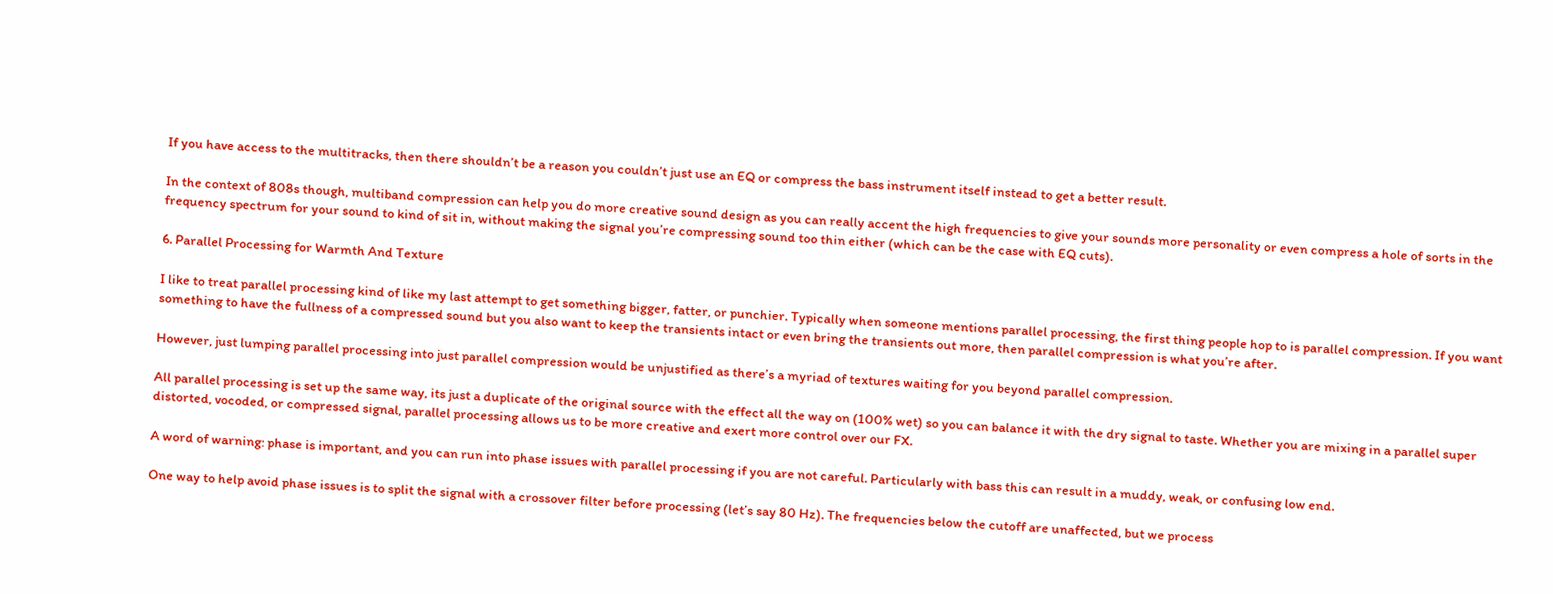If you have access to the multitracks, then there shouldn’t be a reason you couldn’t just use an EQ or compress the bass instrument itself instead to get a better result.

In the context of 808s though, multiband compression can help you do more creative sound design as you can really accent the high frequencies to give your sounds more personality or even compress a hole of sorts in the frequency spectrum for your sound to kind of sit in, without making the signal you’re compressing sound too thin either (which can be the case with EQ cuts).

6. Parallel Processing for Warmth And Texture

I like to treat parallel processing kind of like my last attempt to get something bigger, fatter, or punchier. Typically when someone mentions parallel processing, the first thing people hop to is parallel compression. If you want something to have the fullness of a compressed sound but you also want to keep the transients intact or even bring the transients out more, then parallel compression is what you’re after.

However, just lumping parallel processing into just parallel compression would be unjustified as there’s a myriad of textures waiting for you beyond parallel compression.

All parallel processing is set up the same way, its just a duplicate of the original source with the effect all the way on (100% wet) so you can balance it with the dry signal to taste. Whether you are mixing in a parallel super distorted, vocoded, or compressed signal, parallel processing allows us to be more creative and exert more control over our FX.

A word of warning: phase is important, and you can run into phase issues with parallel processing if you are not careful. Particularly with bass this can result in a muddy, weak, or confusing low end.

One way to help avoid phase issues is to split the signal with a crossover filter before processing (let’s say 80 Hz). The frequencies below the cutoff are unaffected, but we process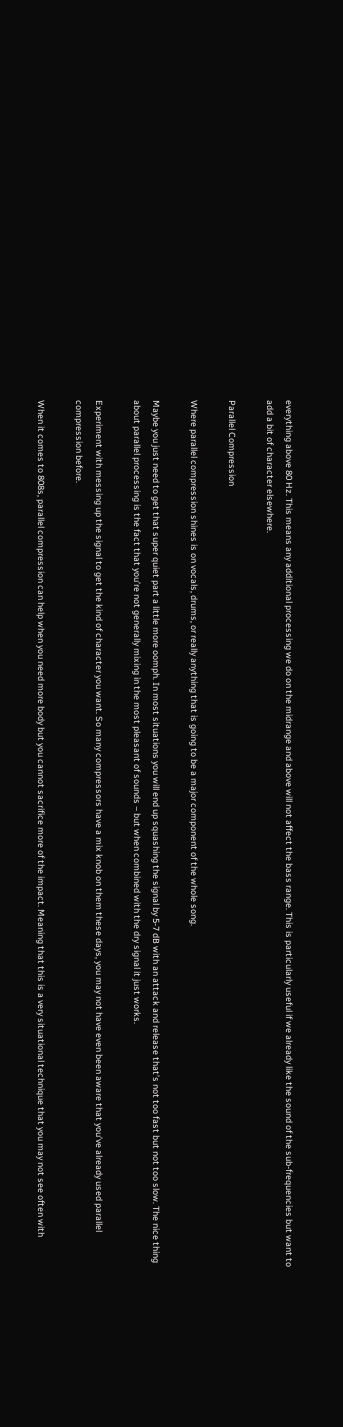everything above 80 Hz. This means any additional processing we do on the midrange and above will not affect the bass range. This is particularly useful if we already like the sound of the sub-frequencies but want to add a bit of character elsewhere.

Parallel Compression

Where parallel compression shines is on vocals, drums, or really anything that is going to be a major component of the whole song.

Maybe you just need to get that super quiet part a little more oomph. In most situations you will end up squashing the signal by 5-7 dB with an attack and release that’s not too fast but not too slow. The nice thing about parallel processing is the fact that you’re not generally mixing in the most pleasant of sounds – but when combined with the dry signal it just works.

Experiment with messing up the signal to get the kind of character you want. So many compressors have a mix knob on them these days, you may not have even been aware that you’ve already used parallel compression before.

When it comes to 808s, parallel compression can help when you need more body but you cannot sacrifice more of the impact. Meaning that this is a very situational technique that you may not see often with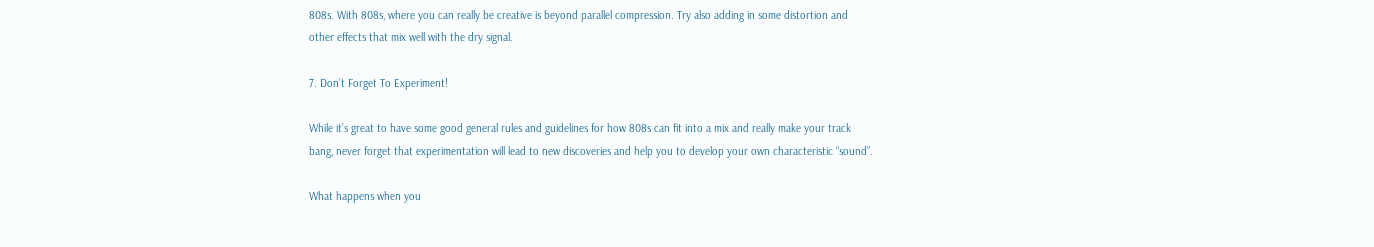808s. With 808s, where you can really be creative is beyond parallel compression. Try also adding in some distortion and other effects that mix well with the dry signal.

7. Don’t Forget To Experiment!

While it’s great to have some good general rules and guidelines for how 808s can fit into a mix and really make your track bang, never forget that experimentation will lead to new discoveries and help you to develop your own characteristic “sound”.

What happens when you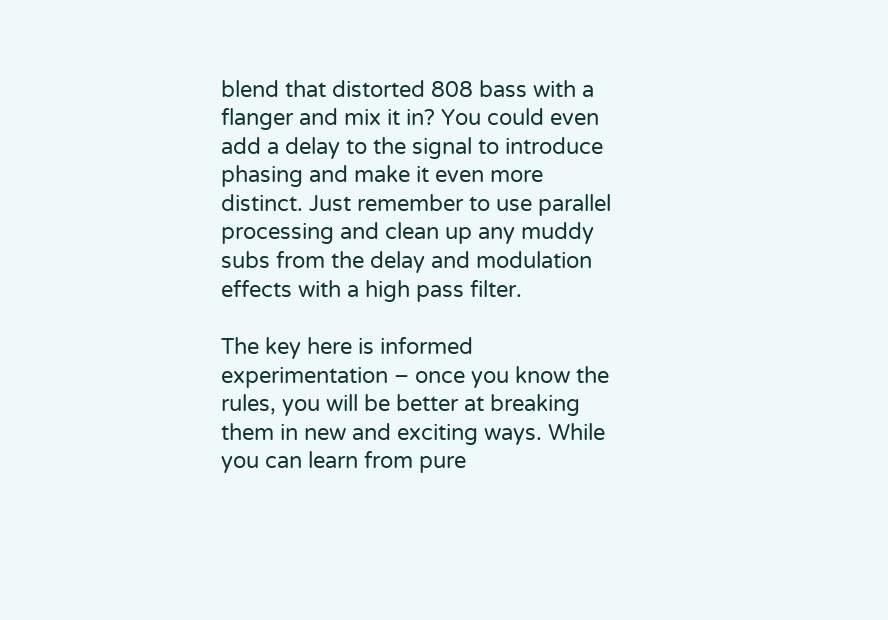blend that distorted 808 bass with a flanger and mix it in? You could even add a delay to the signal to introduce phasing and make it even more distinct. Just remember to use parallel processing and clean up any muddy subs from the delay and modulation effects with a high pass filter.

The key here is informed experimentation – once you know the rules, you will be better at breaking them in new and exciting ways. While you can learn from pure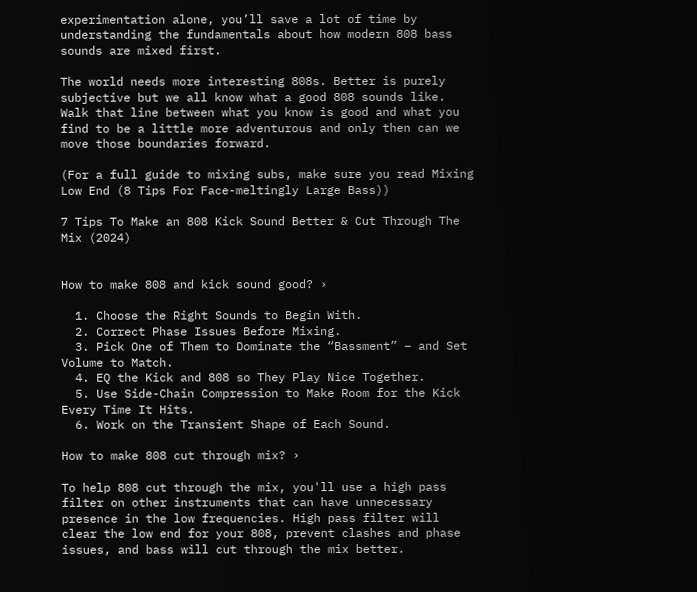experimentation alone, you’ll save a lot of time by understanding the fundamentals about how modern 808 bass sounds are mixed first.

The world needs more interesting 808s. Better is purely subjective but we all know what a good 808 sounds like. Walk that line between what you know is good and what you find to be a little more adventurous and only then can we move those boundaries forward.

(For a full guide to mixing subs, make sure you read Mixing Low End (8 Tips For Face-meltingly Large Bass))

7 Tips To Make an 808 Kick Sound Better & Cut Through The Mix (2024)


How to make 808 and kick sound good? ›

  1. Choose the Right Sounds to Begin With.
  2. Correct Phase Issues Before Mixing.
  3. Pick One of Them to Dominate the “Bassment” – and Set Volume to Match.
  4. EQ the Kick and 808 so They Play Nice Together.
  5. Use Side-Chain Compression to Make Room for the Kick Every Time It Hits.
  6. Work on the Transient Shape of Each Sound.

How to make 808 cut through mix? ›

To help 808 cut through the mix, you'll use a high pass filter on other instruments that can have unnecessary presence in the low frequencies. High pass filter will clear the low end for your 808, prevent clashes and phase issues, and bass will cut through the mix better.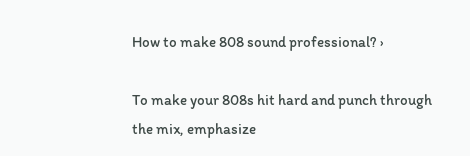How to make 808 sound professional? ›

To make your 808s hit hard and punch through the mix, emphasize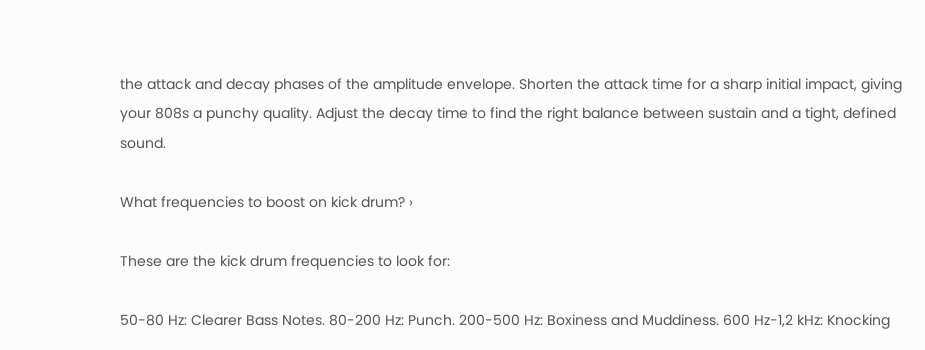the attack and decay phases of the amplitude envelope. Shorten the attack time for a sharp initial impact, giving your 808s a punchy quality. Adjust the decay time to find the right balance between sustain and a tight, defined sound.

What frequencies to boost on kick drum? ›

These are the kick drum frequencies to look for:

50-80 Hz: Clearer Bass Notes. 80-200 Hz: Punch. 200-500 Hz: Boxiness and Muddiness. 600 Hz-1,2 kHz: Knocking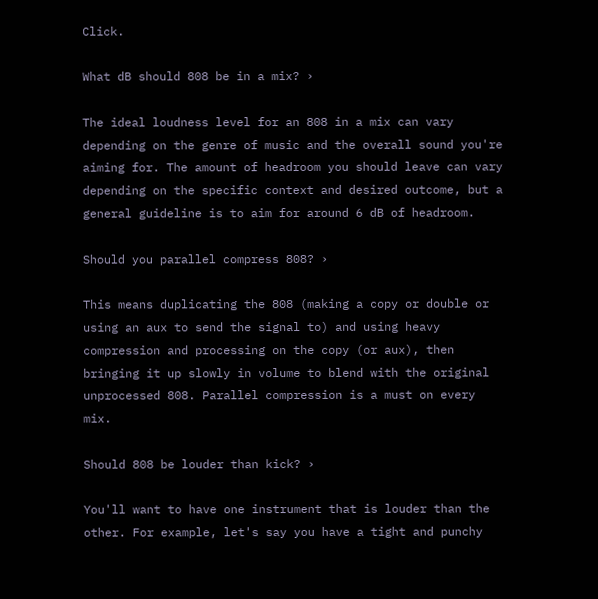Click.

What dB should 808 be in a mix? ›

The ideal loudness level for an 808 in a mix can vary depending on the genre of music and the overall sound you're aiming for. The amount of headroom you should leave can vary depending on the specific context and desired outcome, but a general guideline is to aim for around 6 dB of headroom.

Should you parallel compress 808? ›

This means duplicating the 808 (making a copy or double or using an aux to send the signal to) and using heavy compression and processing on the copy (or aux), then bringing it up slowly in volume to blend with the original unprocessed 808. Parallel compression is a must on every mix.

Should 808 be louder than kick? ›

You'll want to have one instrument that is louder than the other. For example, let's say you have a tight and punchy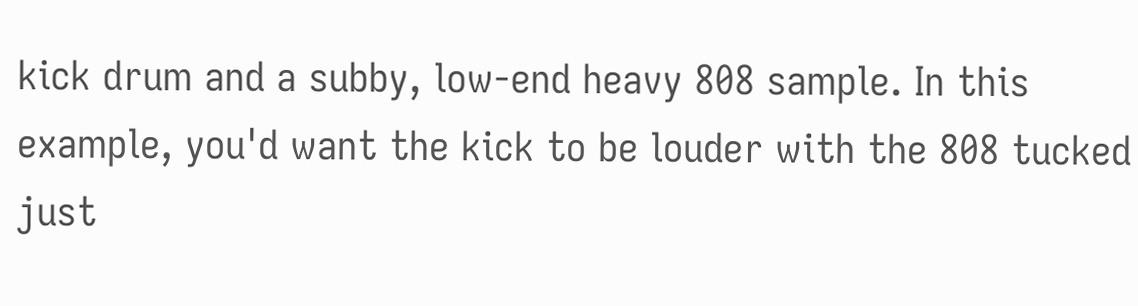kick drum and a subby, low-end heavy 808 sample. In this example, you'd want the kick to be louder with the 808 tucked just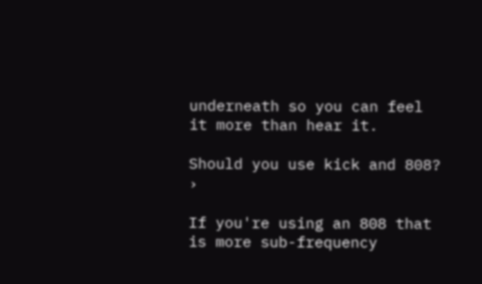underneath so you can feel it more than hear it.

Should you use kick and 808? ›

If you're using an 808 that is more sub-frequency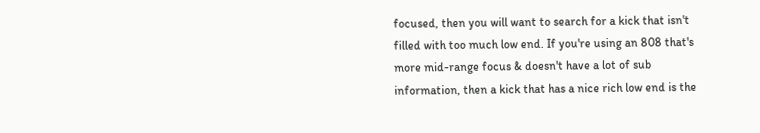focused, then you will want to search for a kick that isn't filled with too much low end. If you're using an 808 that's more mid-range focus & doesn't have a lot of sub information, then a kick that has a nice rich low end is the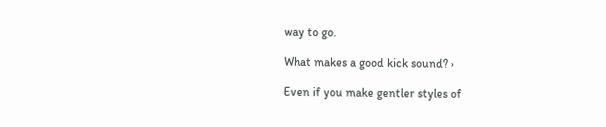way to go.

What makes a good kick sound? ›

Even if you make gentler styles of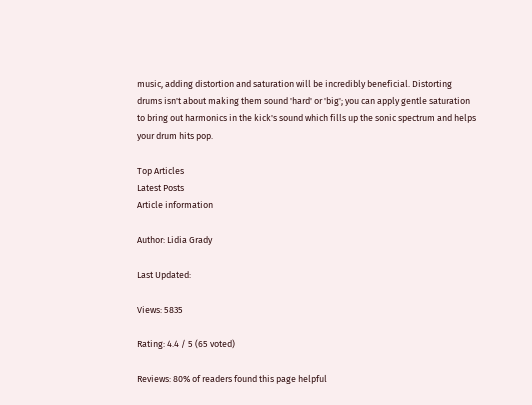music, adding distortion and saturation will be incredibly beneficial. Distorting drums isn't about making them sound 'hard' or 'big'; you can apply gentle saturation to bring out harmonics in the kick's sound which fills up the sonic spectrum and helps your drum hits pop.

Top Articles
Latest Posts
Article information

Author: Lidia Grady

Last Updated:

Views: 5835

Rating: 4.4 / 5 (65 voted)

Reviews: 80% of readers found this page helpful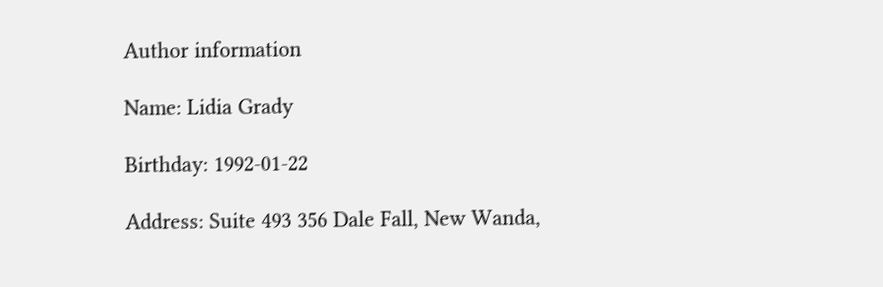Author information

Name: Lidia Grady

Birthday: 1992-01-22

Address: Suite 493 356 Dale Fall, New Wanda,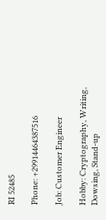RI 52485

Phone: +29914464387516

Job: Customer Engineer

Hobby: Cryptography, Writing, Dowsing, Stand-up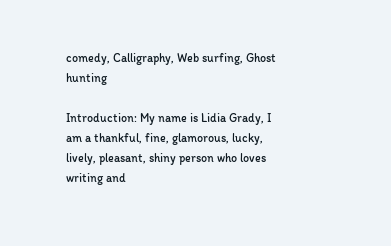comedy, Calligraphy, Web surfing, Ghost hunting

Introduction: My name is Lidia Grady, I am a thankful, fine, glamorous, lucky, lively, pleasant, shiny person who loves writing and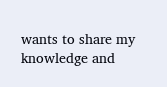wants to share my knowledge and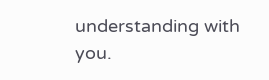understanding with you.